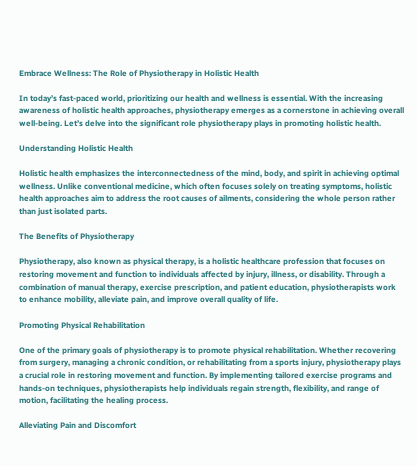Embrace Wellness: The Role of Physiotherapy in Holistic Health

In today’s fast-paced world, prioritizing our health and wellness is essential. With the increasing awareness of holistic health approaches, physiotherapy emerges as a cornerstone in achieving overall well-being. Let’s delve into the significant role physiotherapy plays in promoting holistic health.

Understanding Holistic Health

Holistic health emphasizes the interconnectedness of the mind, body, and spirit in achieving optimal wellness. Unlike conventional medicine, which often focuses solely on treating symptoms, holistic health approaches aim to address the root causes of ailments, considering the whole person rather than just isolated parts.

The Benefits of Physiotherapy

Physiotherapy, also known as physical therapy, is a holistic healthcare profession that focuses on restoring movement and function to individuals affected by injury, illness, or disability. Through a combination of manual therapy, exercise prescription, and patient education, physiotherapists work to enhance mobility, alleviate pain, and improve overall quality of life.

Promoting Physical Rehabilitation

One of the primary goals of physiotherapy is to promote physical rehabilitation. Whether recovering from surgery, managing a chronic condition, or rehabilitating from a sports injury, physiotherapy plays a crucial role in restoring movement and function. By implementing tailored exercise programs and hands-on techniques, physiotherapists help individuals regain strength, flexibility, and range of motion, facilitating the healing process.

Alleviating Pain and Discomfort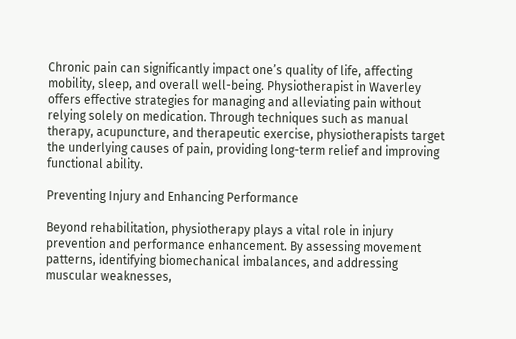Chronic pain can significantly impact one’s quality of life, affecting mobility, sleep, and overall well-being. Physiotherapist in Waverley offers effective strategies for managing and alleviating pain without relying solely on medication. Through techniques such as manual therapy, acupuncture, and therapeutic exercise, physiotherapists target the underlying causes of pain, providing long-term relief and improving functional ability.

Preventing Injury and Enhancing Performance

Beyond rehabilitation, physiotherapy plays a vital role in injury prevention and performance enhancement. By assessing movement patterns, identifying biomechanical imbalances, and addressing muscular weaknesses,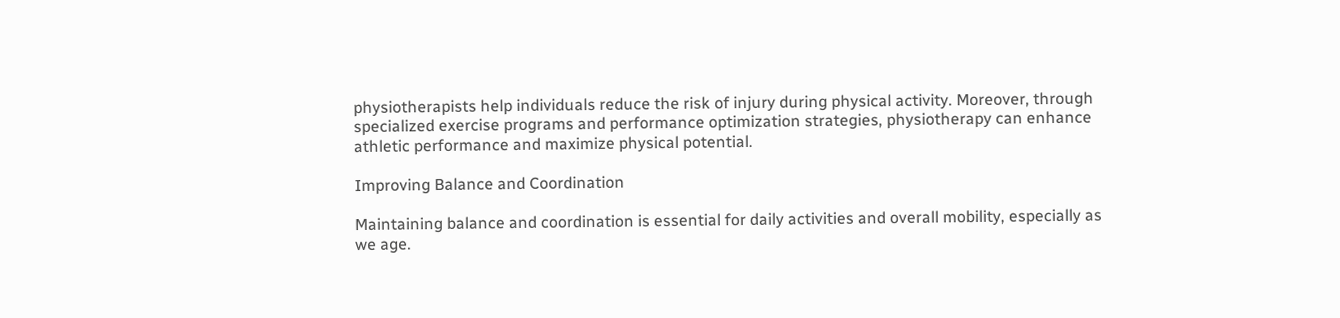physiotherapists help individuals reduce the risk of injury during physical activity. Moreover, through specialized exercise programs and performance optimization strategies, physiotherapy can enhance athletic performance and maximize physical potential.

Improving Balance and Coordination

Maintaining balance and coordination is essential for daily activities and overall mobility, especially as we age.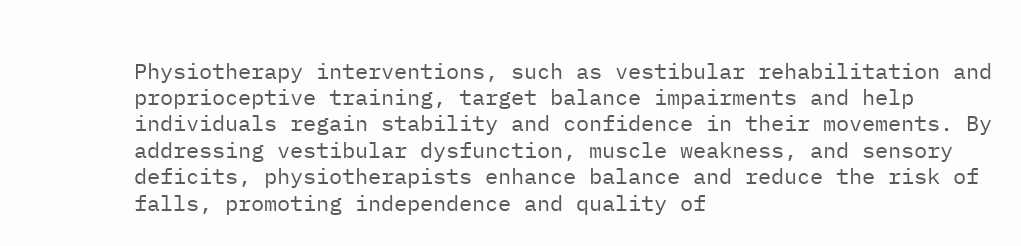Physiotherapy interventions, such as vestibular rehabilitation and proprioceptive training, target balance impairments and help individuals regain stability and confidence in their movements. By addressing vestibular dysfunction, muscle weakness, and sensory deficits, physiotherapists enhance balance and reduce the risk of falls, promoting independence and quality of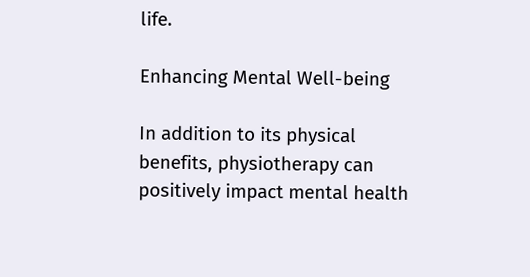life.

Enhancing Mental Well-being

In addition to its physical benefits, physiotherapy can positively impact mental health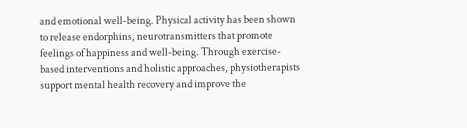and emotional well-being. Physical activity has been shown to release endorphins, neurotransmitters that promote feelings of happiness and well-being. Through exercise-based interventions and holistic approaches, physiotherapists support mental health recovery and improve the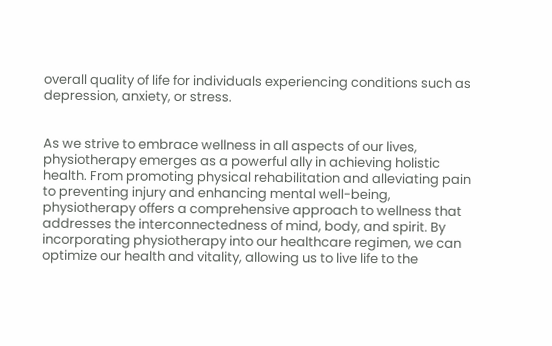overall quality of life for individuals experiencing conditions such as depression, anxiety, or stress.


As we strive to embrace wellness in all aspects of our lives, physiotherapy emerges as a powerful ally in achieving holistic health. From promoting physical rehabilitation and alleviating pain to preventing injury and enhancing mental well-being, physiotherapy offers a comprehensive approach to wellness that addresses the interconnectedness of mind, body, and spirit. By incorporating physiotherapy into our healthcare regimen, we can optimize our health and vitality, allowing us to live life to the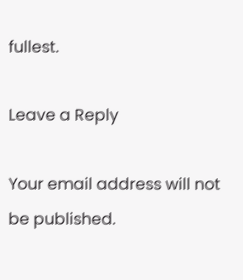fullest.

Leave a Reply

Your email address will not be published.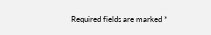Required fields are marked *